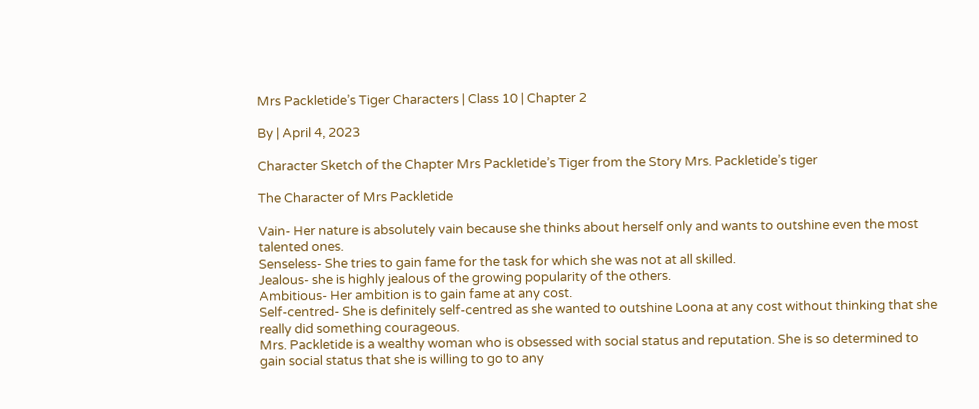Mrs Packletide’s Tiger Characters | Class 10 | Chapter 2

By | April 4, 2023

Character Sketch of the Chapter Mrs Packletide’s Tiger from the Story Mrs. Packletide’s tiger

The Character of Mrs Packletide

Vain- Her nature is absolutely vain because she thinks about herself only and wants to outshine even the most talented ones.
Senseless- She tries to gain fame for the task for which she was not at all skilled.
Jealous- she is highly jealous of the growing popularity of the others.
Ambitious- Her ambition is to gain fame at any cost.
Self-centred- She is definitely self-centred as she wanted to outshine Loona at any cost without thinking that she really did something courageous.
Mrs. Packletide is a wealthy woman who is obsessed with social status and reputation. She is so determined to gain social status that she is willing to go to any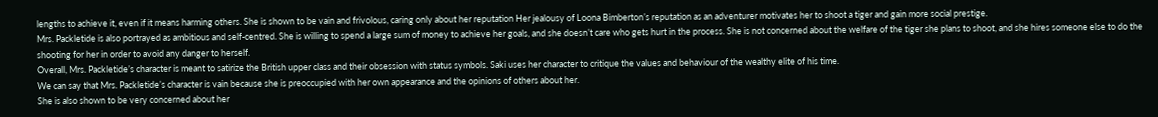lengths to achieve it, even if it means harming others. She is shown to be vain and frivolous, caring only about her reputation Her jealousy of Loona Bimberton’s reputation as an adventurer motivates her to shoot a tiger and gain more social prestige.
Mrs. Packletide is also portrayed as ambitious and self-centred. She is willing to spend a large sum of money to achieve her goals, and she doesn’t care who gets hurt in the process. She is not concerned about the welfare of the tiger she plans to shoot, and she hires someone else to do the shooting for her in order to avoid any danger to herself.
Overall, Mrs. Packletide’s character is meant to satirize the British upper class and their obsession with status symbols. Saki uses her character to critique the values and behaviour of the wealthy elite of his time.
We can say that Mrs. Packletide’s character is vain because she is preoccupied with her own appearance and the opinions of others about her.
She is also shown to be very concerned about her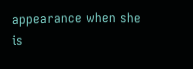appearance when she is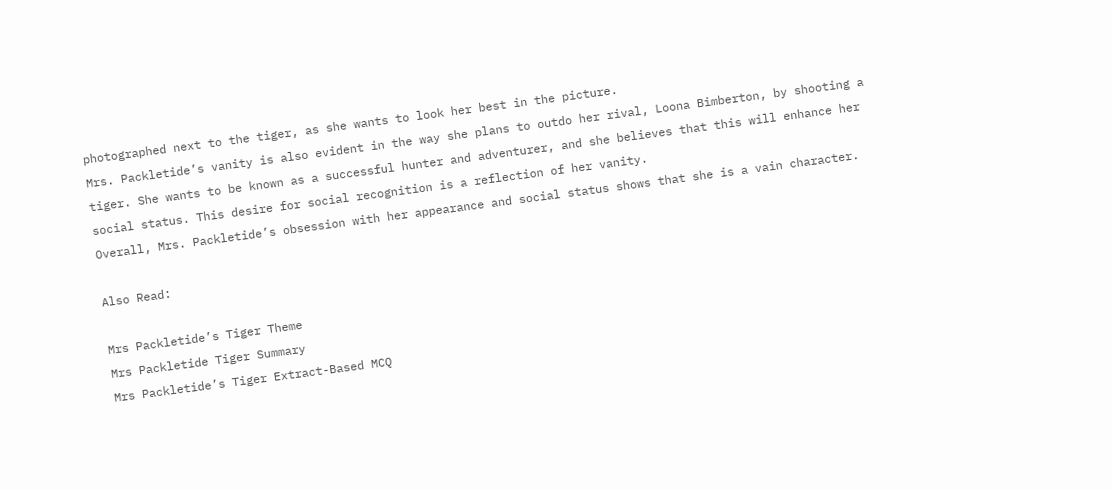photographed next to the tiger, as she wants to look her best in the picture.
Mrs. Packletide’s vanity is also evident in the way she plans to outdo her rival, Loona Bimberton, by shooting a tiger. She wants to be known as a successful hunter and adventurer, and she believes that this will enhance her social status. This desire for social recognition is a reflection of her vanity.
Overall, Mrs. Packletide’s obsession with her appearance and social status shows that she is a vain character.

Also Read:

Mrs Packletide’s Tiger Theme
Mrs Packletide Tiger Summary
Mrs Packletide’s Tiger Extract-Based MCQ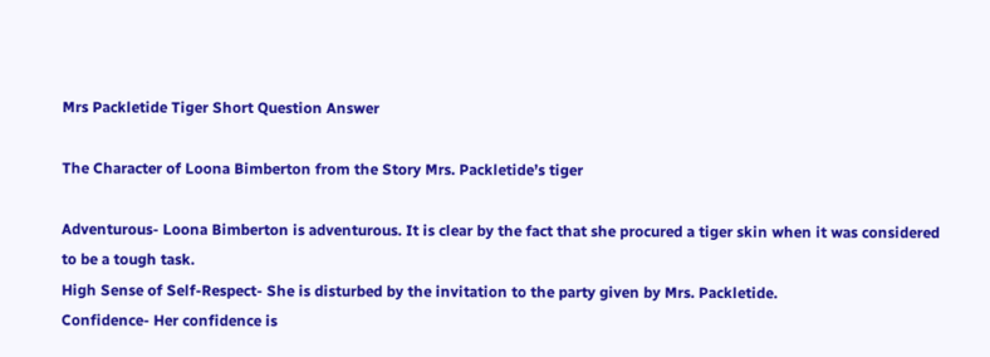Mrs Packletide Tiger Short Question Answer

The Character of Loona Bimberton from the Story Mrs. Packletide’s tiger

Adventurous- Loona Bimberton is adventurous. It is clear by the fact that she procured a tiger skin when it was considered to be a tough task.
High Sense of Self-Respect- She is disturbed by the invitation to the party given by Mrs. Packletide.
Confidence- Her confidence is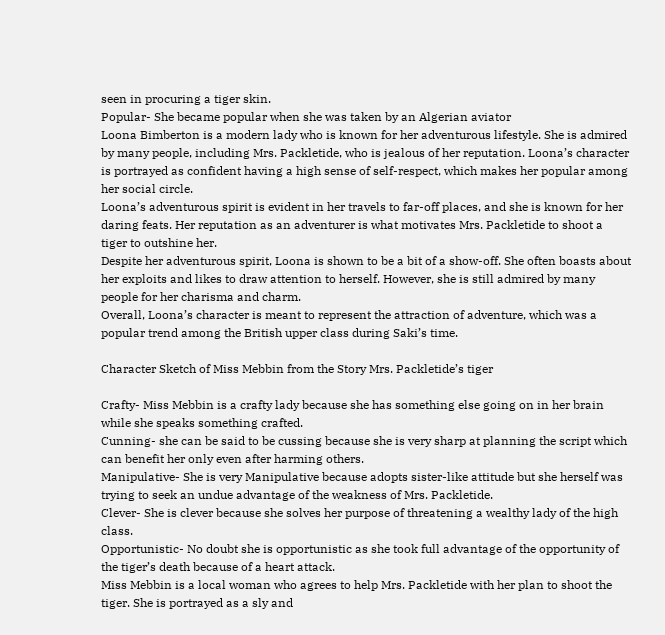seen in procuring a tiger skin.
Popular- She became popular when she was taken by an Algerian aviator
Loona Bimberton is a modern lady who is known for her adventurous lifestyle. She is admired by many people, including Mrs. Packletide, who is jealous of her reputation. Loona’s character is portrayed as confident having a high sense of self-respect, which makes her popular among her social circle.
Loona’s adventurous spirit is evident in her travels to far-off places, and she is known for her daring feats. Her reputation as an adventurer is what motivates Mrs. Packletide to shoot a tiger to outshine her.
Despite her adventurous spirit, Loona is shown to be a bit of a show-off. She often boasts about her exploits and likes to draw attention to herself. However, she is still admired by many people for her charisma and charm.
Overall, Loona’s character is meant to represent the attraction of adventure, which was a popular trend among the British upper class during Saki’s time.

Character Sketch of Miss Mebbin from the Story Mrs. Packletide’s tiger

Crafty- Miss Mebbin is a crafty lady because she has something else going on in her brain while she speaks something crafted.
Cunning- she can be said to be cussing because she is very sharp at planning the script which can benefit her only even after harming others.
Manipulative- She is very Manipulative because adopts sister-like attitude but she herself was trying to seek an undue advantage of the weakness of Mrs. Packletide.
Clever- She is clever because she solves her purpose of threatening a wealthy lady of the high class.
Opportunistic- No doubt she is opportunistic as she took full advantage of the opportunity of the tiger’s death because of a heart attack.
Miss Mebbin is a local woman who agrees to help Mrs. Packletide with her plan to shoot the tiger. She is portrayed as a sly and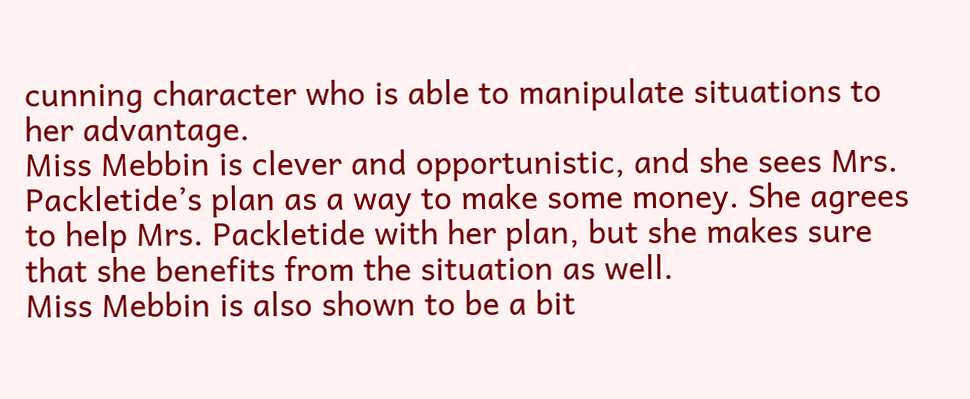cunning character who is able to manipulate situations to her advantage.
Miss Mebbin is clever and opportunistic, and she sees Mrs. Packletide’s plan as a way to make some money. She agrees to help Mrs. Packletide with her plan, but she makes sure that she benefits from the situation as well.
Miss Mebbin is also shown to be a bit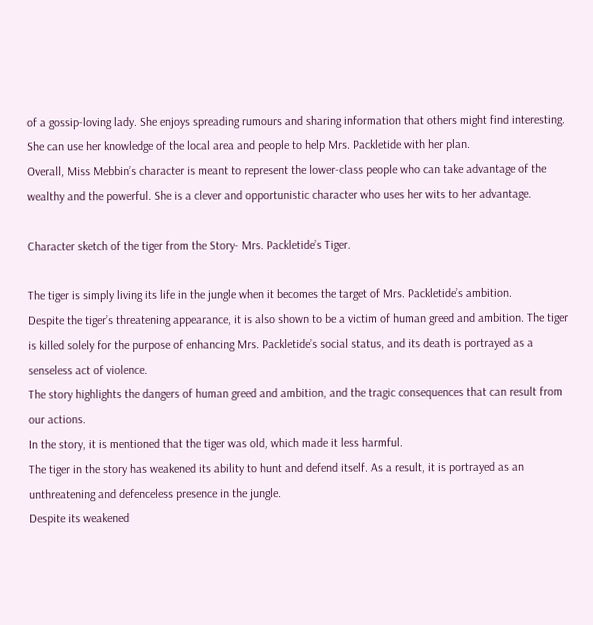of a gossip-loving lady. She enjoys spreading rumours and sharing information that others might find interesting. She can use her knowledge of the local area and people to help Mrs. Packletide with her plan.
Overall, Miss Mebbin’s character is meant to represent the lower-class people who can take advantage of the wealthy and the powerful. She is a clever and opportunistic character who uses her wits to her advantage.

Character sketch of the tiger from the Story- Mrs. Packletide’s Tiger.

The tiger is simply living its life in the jungle when it becomes the target of Mrs. Packletide’s ambition.
Despite the tiger’s threatening appearance, it is also shown to be a victim of human greed and ambition. The tiger is killed solely for the purpose of enhancing Mrs. Packletide’s social status, and its death is portrayed as a senseless act of violence.
The story highlights the dangers of human greed and ambition, and the tragic consequences that can result from our actions.
In the story, it is mentioned that the tiger was old, which made it less harmful.
The tiger in the story has weakened its ability to hunt and defend itself. As a result, it is portrayed as an unthreatening and defenceless presence in the jungle.
Despite its weakened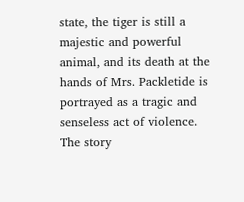state, the tiger is still a majestic and powerful animal, and its death at the hands of Mrs. Packletide is portrayed as a tragic and senseless act of violence.
The story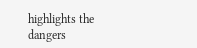highlights the dangers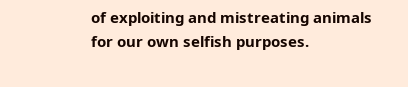of exploiting and mistreating animals for our own selfish purposes.